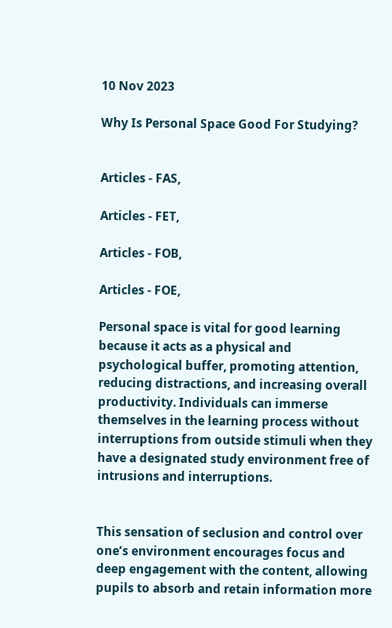10 Nov 2023

Why Is Personal Space Good For Studying?


Articles - FAS,

Articles - FET,

Articles - FOB,

Articles - FOE,

Personal space is vital for good learning because it acts as a physical and psychological buffer, promoting attention, reducing distractions, and increasing overall productivity. Individuals can immerse themselves in the learning process without interruptions from outside stimuli when they have a designated study environment free of intrusions and interruptions.


This sensation of seclusion and control over one’s environment encourages focus and deep engagement with the content, allowing pupils to absorb and retain information more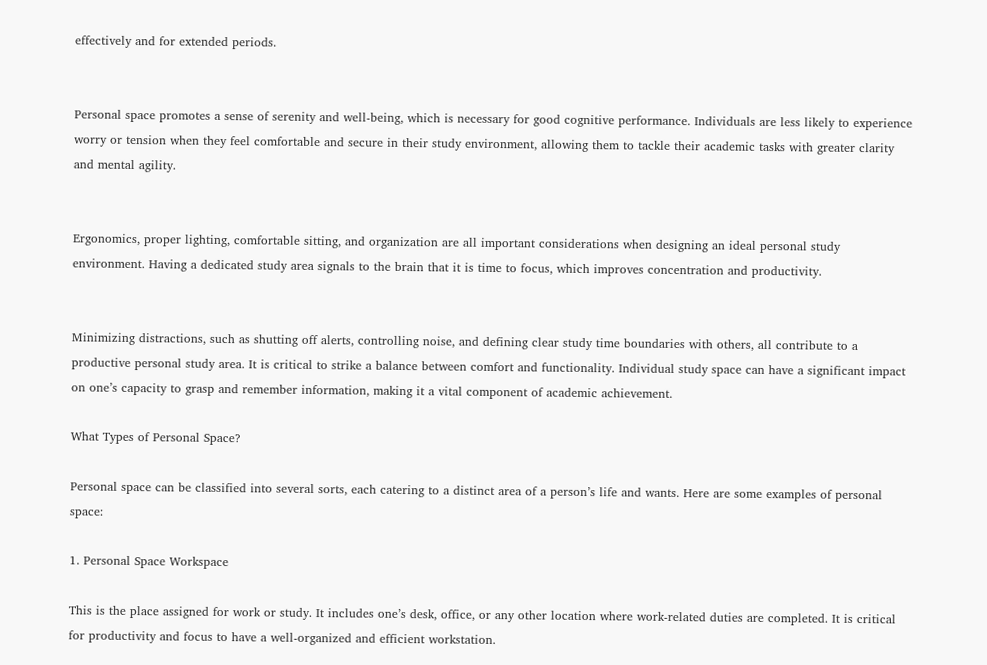effectively and for extended periods.


Personal space promotes a sense of serenity and well-being, which is necessary for good cognitive performance. Individuals are less likely to experience worry or tension when they feel comfortable and secure in their study environment, allowing them to tackle their academic tasks with greater clarity and mental agility.


Ergonomics, proper lighting, comfortable sitting, and organization are all important considerations when designing an ideal personal study environment. Having a dedicated study area signals to the brain that it is time to focus, which improves concentration and productivity.


Minimizing distractions, such as shutting off alerts, controlling noise, and defining clear study time boundaries with others, all contribute to a productive personal study area. It is critical to strike a balance between comfort and functionality. Individual study space can have a significant impact on one’s capacity to grasp and remember information, making it a vital component of academic achievement.

What Types of Personal Space?

Personal space can be classified into several sorts, each catering to a distinct area of a person’s life and wants. Here are some examples of personal space:

1. Personal Space Workspace

This is the place assigned for work or study. It includes one’s desk, office, or any other location where work-related duties are completed. It is critical for productivity and focus to have a well-organized and efficient workstation.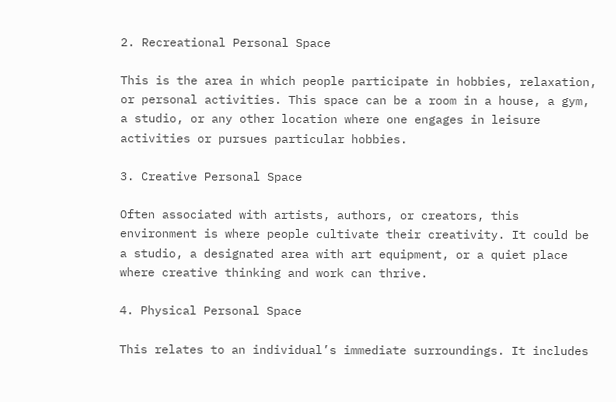2. Recreational Personal Space

This is the area in which people participate in hobbies, relaxation, or personal activities. This space can be a room in a house, a gym, a studio, or any other location where one engages in leisure activities or pursues particular hobbies.

3. Creative Personal Space

Often associated with artists, authors, or creators, this environment is where people cultivate their creativity. It could be a studio, a designated area with art equipment, or a quiet place where creative thinking and work can thrive.

4. Physical Personal Space

This relates to an individual’s immediate surroundings. It includes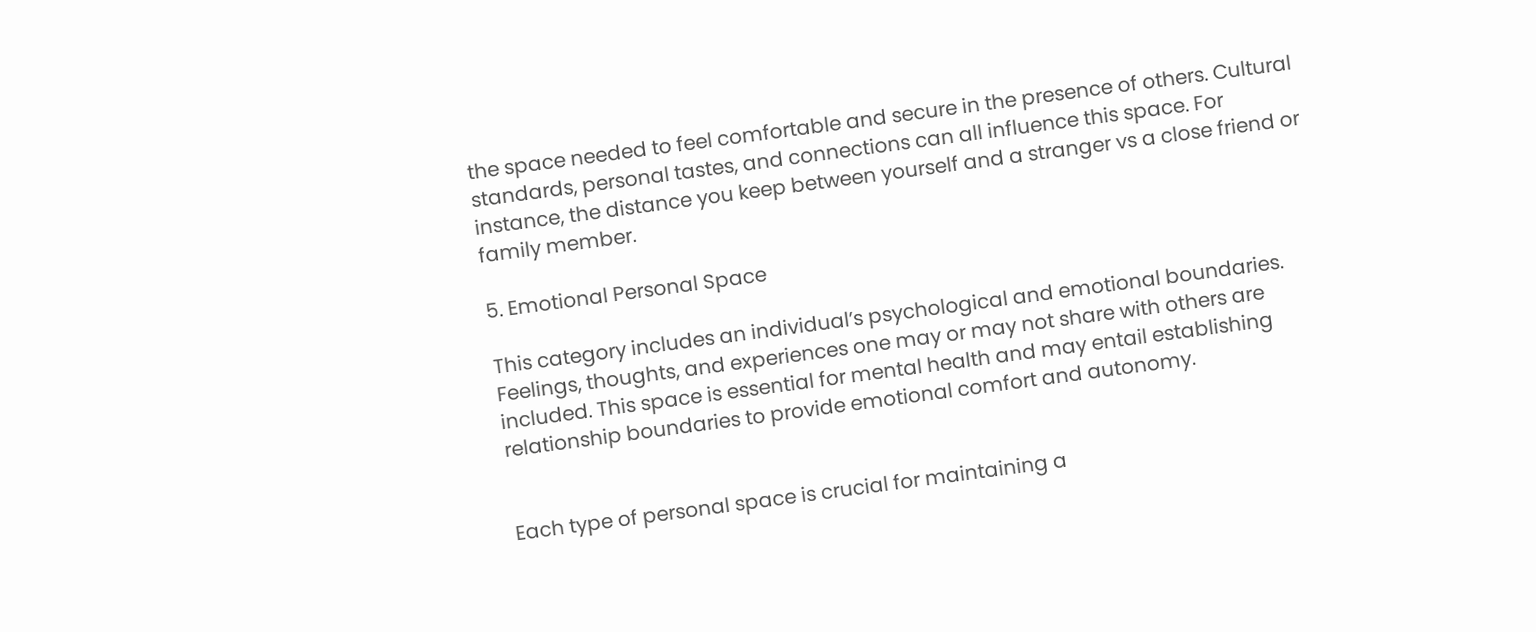the space needed to feel comfortable and secure in the presence of others. Cultural standards, personal tastes, and connections can all influence this space. For instance, the distance you keep between yourself and a stranger vs a close friend or family member.

5. Emotional Personal Space

This category includes an individual’s psychological and emotional boundaries. Feelings, thoughts, and experiences one may or may not share with others are included. This space is essential for mental health and may entail establishing relationship boundaries to provide emotional comfort and autonomy.


Each type of personal space is crucial for maintaining a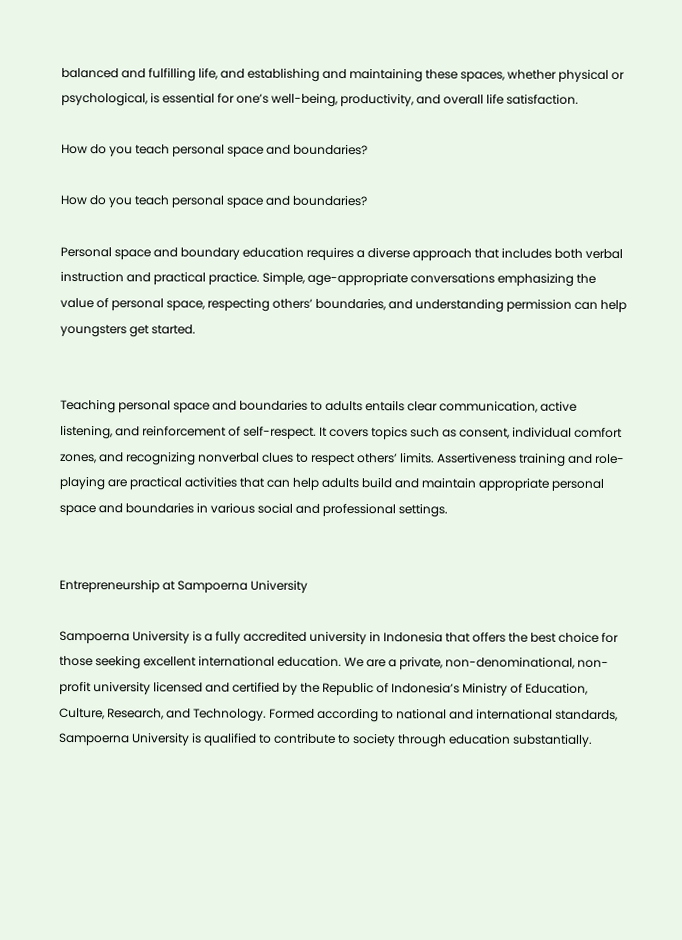balanced and fulfilling life, and establishing and maintaining these spaces, whether physical or psychological, is essential for one’s well-being, productivity, and overall life satisfaction.

How do you teach personal space and boundaries?

How do you teach personal space and boundaries?

Personal space and boundary education requires a diverse approach that includes both verbal instruction and practical practice. Simple, age-appropriate conversations emphasizing the value of personal space, respecting others’ boundaries, and understanding permission can help youngsters get started.


Teaching personal space and boundaries to adults entails clear communication, active listening, and reinforcement of self-respect. It covers topics such as consent, individual comfort zones, and recognizing nonverbal clues to respect others’ limits. Assertiveness training and role-playing are practical activities that can help adults build and maintain appropriate personal space and boundaries in various social and professional settings.


Entrepreneurship at Sampoerna University

Sampoerna University is a fully accredited university in Indonesia that offers the best choice for those seeking excellent international education. We are a private, non-denominational, non-profit university licensed and certified by the Republic of Indonesia’s Ministry of Education, Culture, Research, and Technology. Formed according to national and international standards, Sampoerna University is qualified to contribute to society through education substantially.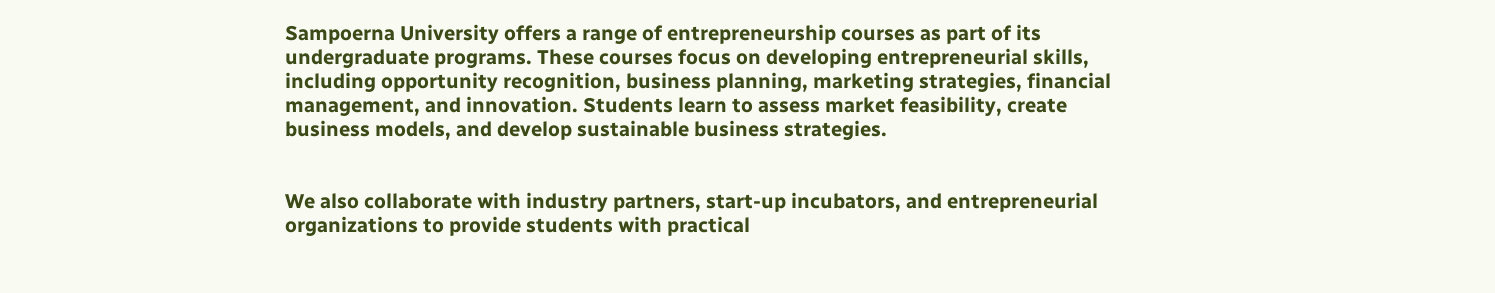Sampoerna University offers a range of entrepreneurship courses as part of its undergraduate programs. These courses focus on developing entrepreneurial skills, including opportunity recognition, business planning, marketing strategies, financial management, and innovation. Students learn to assess market feasibility, create business models, and develop sustainable business strategies.


We also collaborate with industry partners, start-up incubators, and entrepreneurial organizations to provide students with practical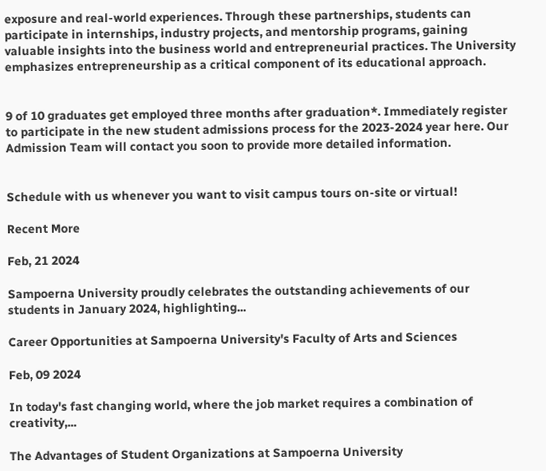exposure and real-world experiences. Through these partnerships, students can participate in internships, industry projects, and mentorship programs, gaining valuable insights into the business world and entrepreneurial practices. The University emphasizes entrepreneurship as a critical component of its educational approach.


9 of 10 graduates get employed three months after graduation*. Immediately register to participate in the new student admissions process for the 2023-2024 year here. Our Admission Team will contact you soon to provide more detailed information.


Schedule with us whenever you want to visit campus tours on-site or virtual!

Recent More

Feb, 21 2024

Sampoerna University proudly celebrates the outstanding achievements of our students in January 2024, highlighting...

Career Opportunities at Sampoerna University's Faculty of Arts and Sciences

Feb, 09 2024

In today's fast changing world, where the job market requires a combination of creativity,...

The Advantages of Student Organizations at Sampoerna University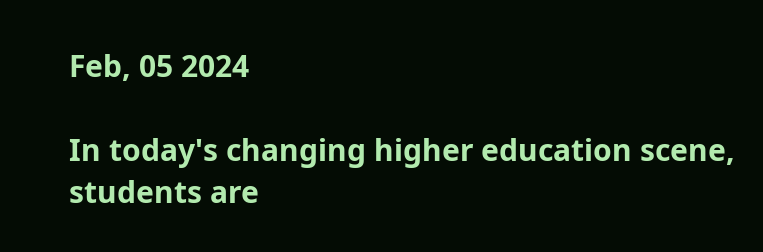Feb, 05 2024

In today's changing higher education scene, students are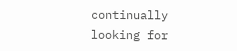continually looking for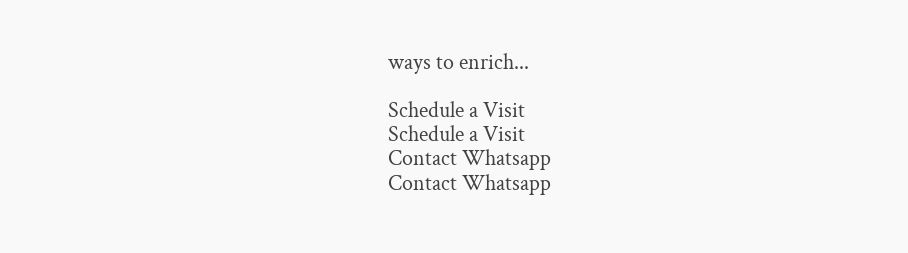ways to enrich...

Schedule a Visit
Schedule a Visit
Contact Whatsapp
Contact Whatsapp